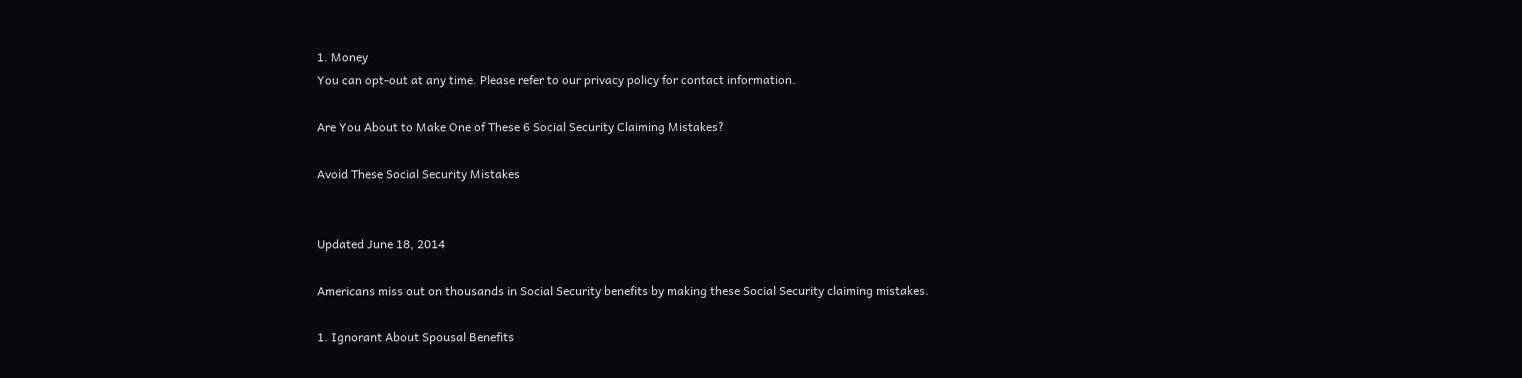1. Money
You can opt-out at any time. Please refer to our privacy policy for contact information.

Are You About to Make One of These 6 Social Security Claiming Mistakes?

Avoid These Social Security Mistakes


Updated June 18, 2014

Americans miss out on thousands in Social Security benefits by making these Social Security claiming mistakes.

1. Ignorant About Spousal Benefits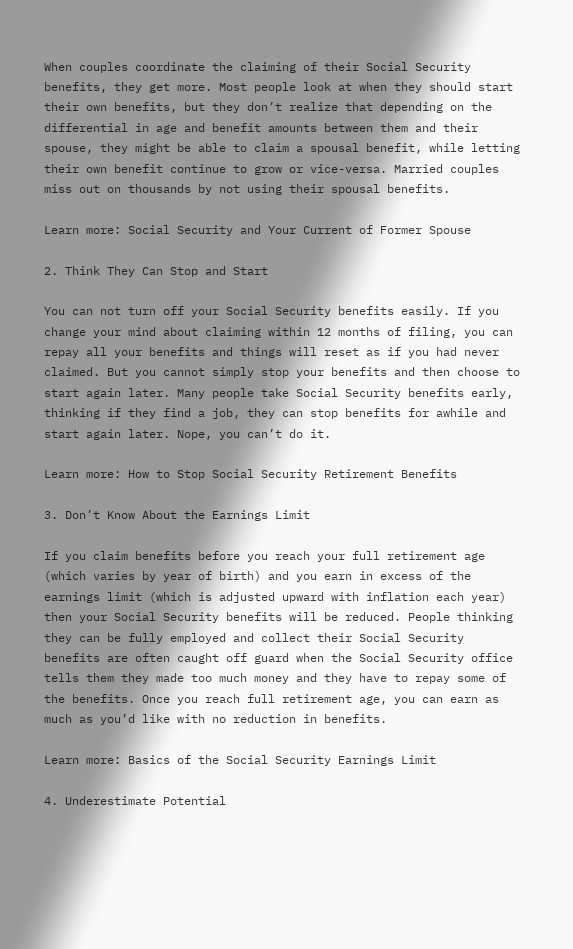When couples coordinate the claiming of their Social Security benefits, they get more. Most people look at when they should start their own benefits, but they don’t realize that depending on the differential in age and benefit amounts between them and their spouse, they might be able to claim a spousal benefit, while letting their own benefit continue to grow or vice-versa. Married couples miss out on thousands by not using their spousal benefits.

Learn more: Social Security and Your Current of Former Spouse

2. Think They Can Stop and Start

You can not turn off your Social Security benefits easily. If you change your mind about claiming within 12 months of filing, you can repay all your benefits and things will reset as if you had never claimed. But you cannot simply stop your benefits and then choose to start again later. Many people take Social Security benefits early, thinking if they find a job, they can stop benefits for awhile and start again later. Nope, you can’t do it.

Learn more: How to Stop Social Security Retirement Benefits

3. Don’t Know About the Earnings Limit

If you claim benefits before you reach your full retirement age (which varies by year of birth) and you earn in excess of the earnings limit (which is adjusted upward with inflation each year) then your Social Security benefits will be reduced. People thinking they can be fully employed and collect their Social Security benefits are often caught off guard when the Social Security office tells them they made too much money and they have to repay some of the benefits. Once you reach full retirement age, you can earn as much as you’d like with no reduction in benefits.

Learn more: Basics of the Social Security Earnings Limit

4. Underestimate Potential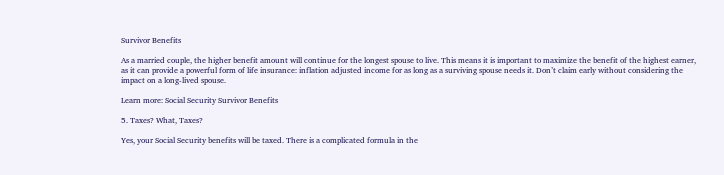Survivor Benefits

As a married couple, the higher benefit amount will continue for the longest spouse to live. This means it is important to maximize the benefit of the highest earner, as it can provide a powerful form of life insurance: inflation adjusted income for as long as a surviving spouse needs it. Don’t claim early without considering the impact on a long-lived spouse.

Learn more: Social Security Survivor Benefits

5. Taxes? What, Taxes?

Yes, your Social Security benefits will be taxed. There is a complicated formula in the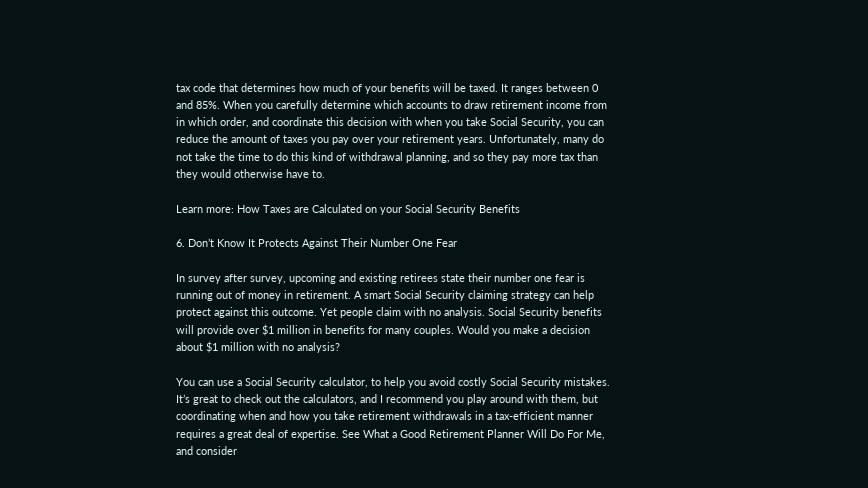tax code that determines how much of your benefits will be taxed. It ranges between 0 and 85%. When you carefully determine which accounts to draw retirement income from in which order, and coordinate this decision with when you take Social Security, you can reduce the amount of taxes you pay over your retirement years. Unfortunately, many do not take the time to do this kind of withdrawal planning, and so they pay more tax than they would otherwise have to.

Learn more: How Taxes are Calculated on your Social Security Benefits

6. Don’t Know It Protects Against Their Number One Fear

In survey after survey, upcoming and existing retirees state their number one fear is running out of money in retirement. A smart Social Security claiming strategy can help protect against this outcome. Yet people claim with no analysis. Social Security benefits will provide over $1 million in benefits for many couples. Would you make a decision about $1 million with no analysis?

You can use a Social Security calculator, to help you avoid costly Social Security mistakes. It’s great to check out the calculators, and I recommend you play around with them, but coordinating when and how you take retirement withdrawals in a tax-efficient manner requires a great deal of expertise. See What a Good Retirement Planner Will Do For Me, and consider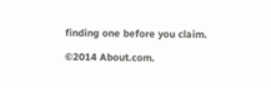finding one before you claim.

©2014 About.com.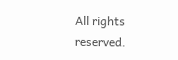All rights reserved.